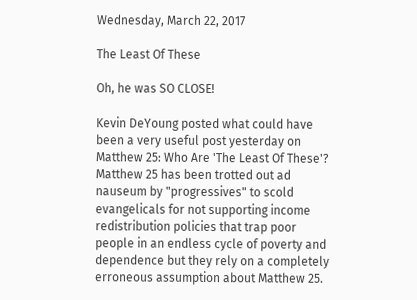Wednesday, March 22, 2017

The Least Of These

Oh, he was SO CLOSE!

Kevin DeYoung posted what could have been a very useful post yesterday on Matthew 25: Who Are 'The Least Of These'? Matthew 25 has been trotted out ad nauseum by "progressives" to scold evangelicals for not supporting income redistribution policies that trap poor people in an endless cycle of poverty and dependence but they rely on a completely erroneous assumption about Matthew 25.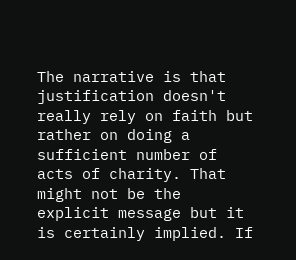The narrative is that justification doesn't really rely on faith but rather on doing a sufficient number of acts of charity. That might not be the explicit message but it is certainly implied. If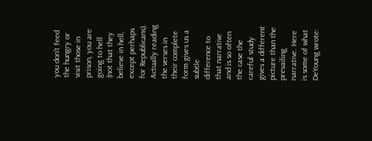you don't feed the hungry or visit those in prison, you are going to hell (not that they believe in hell, except perhaps for Republicans). Actually reading the verses in their complete form gives us a subtle difference to that narrative and is so often the case the careful study gives a different picture than the prevailing narrative. Here is some of what DeYoung wrote: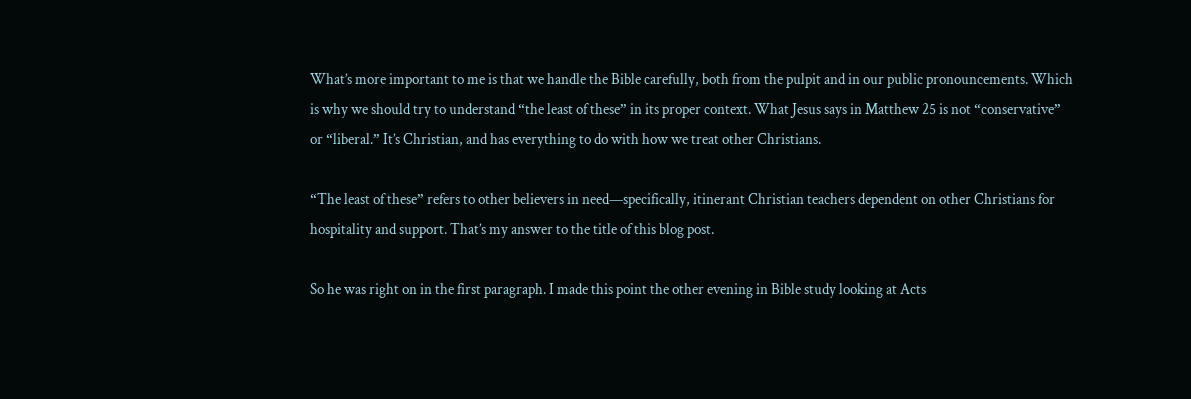What’s more important to me is that we handle the Bible carefully, both from the pulpit and in our public pronouncements. Which is why we should try to understand “the least of these” in its proper context. What Jesus says in Matthew 25 is not “conservative” or “liberal.” It’s Christian, and has everything to do with how we treat other Christians.

“The least of these” refers to other believers in need—specifically, itinerant Christian teachers dependent on other Christians for hospitality and support. That’s my answer to the title of this blog post.

So he was right on in the first paragraph. I made this point the other evening in Bible study looking at Acts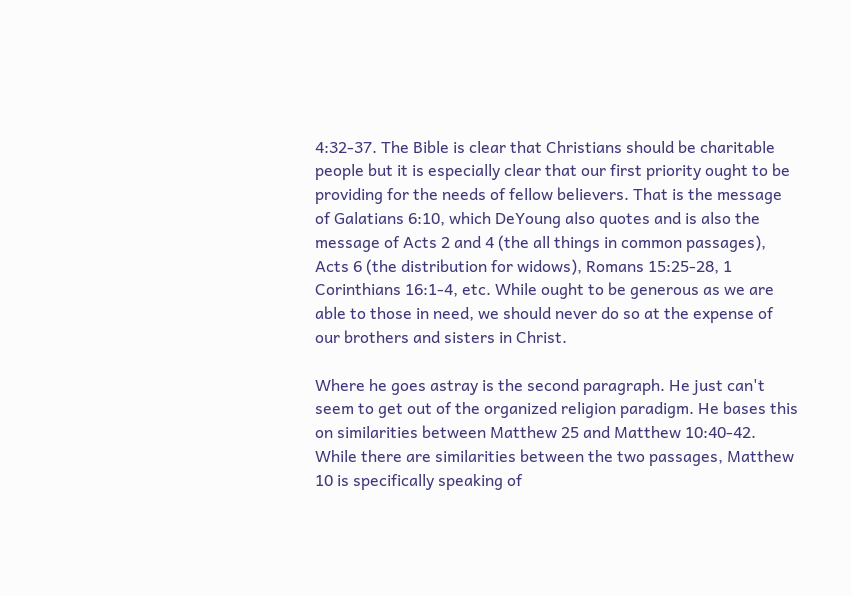4:32-37. The Bible is clear that Christians should be charitable people but it is especially clear that our first priority ought to be providing for the needs of fellow believers. That is the message of Galatians 6:10, which DeYoung also quotes and is also the message of Acts 2 and 4 (the all things in common passages), Acts 6 (the distribution for widows), Romans 15:25-28, 1 Corinthians 16:1-4, etc. While ought to be generous as we are able to those in need, we should never do so at the expense of our brothers and sisters in Christ.

Where he goes astray is the second paragraph. He just can't seem to get out of the organized religion paradigm. He bases this on similarities between Matthew 25 and Matthew 10:40-42. While there are similarities between the two passages, Matthew 10 is specifically speaking of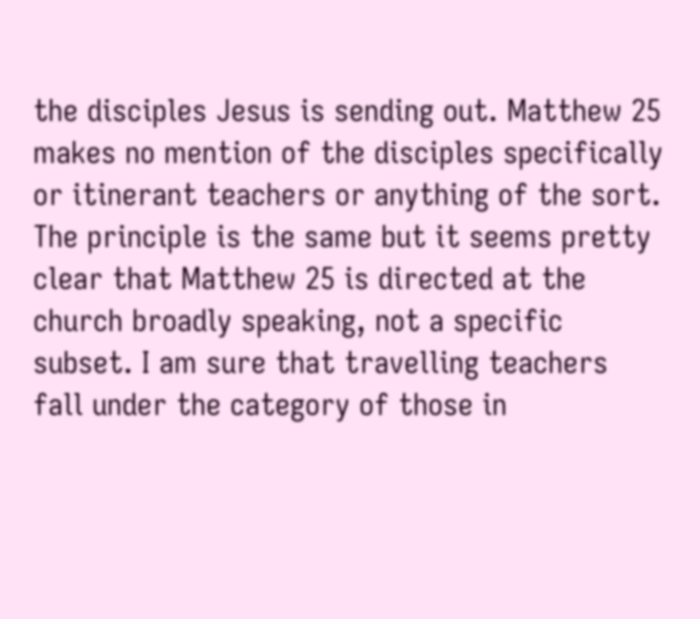the disciples Jesus is sending out. Matthew 25 makes no mention of the disciples specifically or itinerant teachers or anything of the sort. The principle is the same but it seems pretty clear that Matthew 25 is directed at the church broadly speaking, not a specific subset. I am sure that travelling teachers fall under the category of those in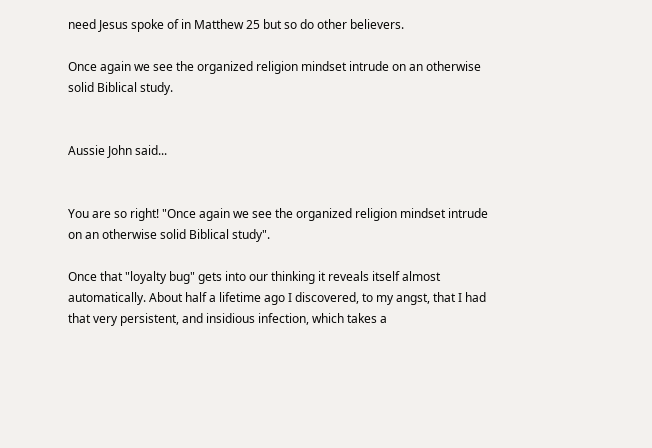need Jesus spoke of in Matthew 25 but so do other believers.

Once again we see the organized religion mindset intrude on an otherwise solid Biblical study.


Aussie John said...


You are so right! "Once again we see the organized religion mindset intrude on an otherwise solid Biblical study".

Once that "loyalty bug" gets into our thinking it reveals itself almost automatically. About half a lifetime ago I discovered, to my angst, that I had that very persistent, and insidious infection, which takes a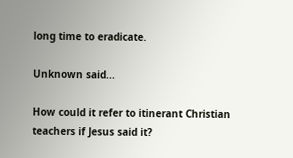long time to eradicate.

Unknown said...

How could it refer to itinerant Christian teachers if Jesus said it?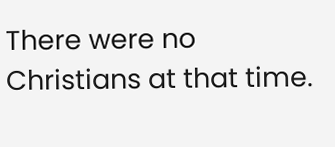There were no Christians at that time.